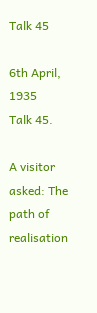Talk 45

6th April, 1935
Talk 45.

A visitor asked: The path of realisation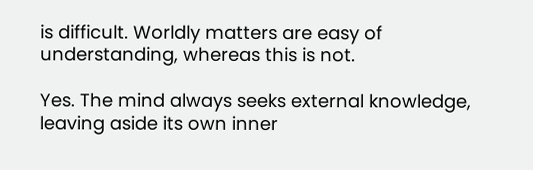is difficult. Worldly matters are easy of understanding, whereas this is not.

Yes. The mind always seeks external knowledge, leaving aside its own inner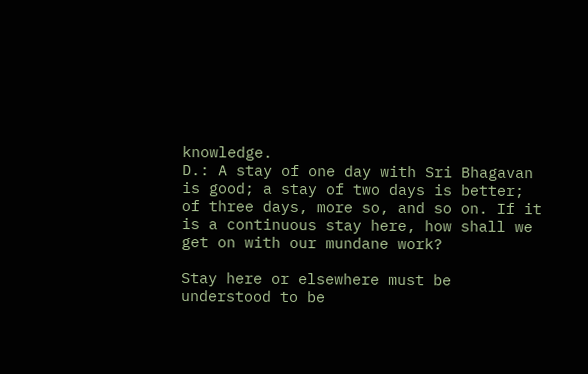knowledge.
D.: A stay of one day with Sri Bhagavan is good; a stay of two days is better; of three days, more so, and so on. If it is a continuous stay here, how shall we get on with our mundane work?

Stay here or elsewhere must be understood to be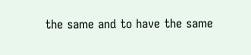the same and to have the same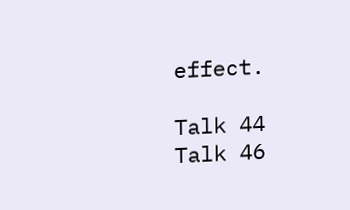effect.

Talk 44 Talk 46